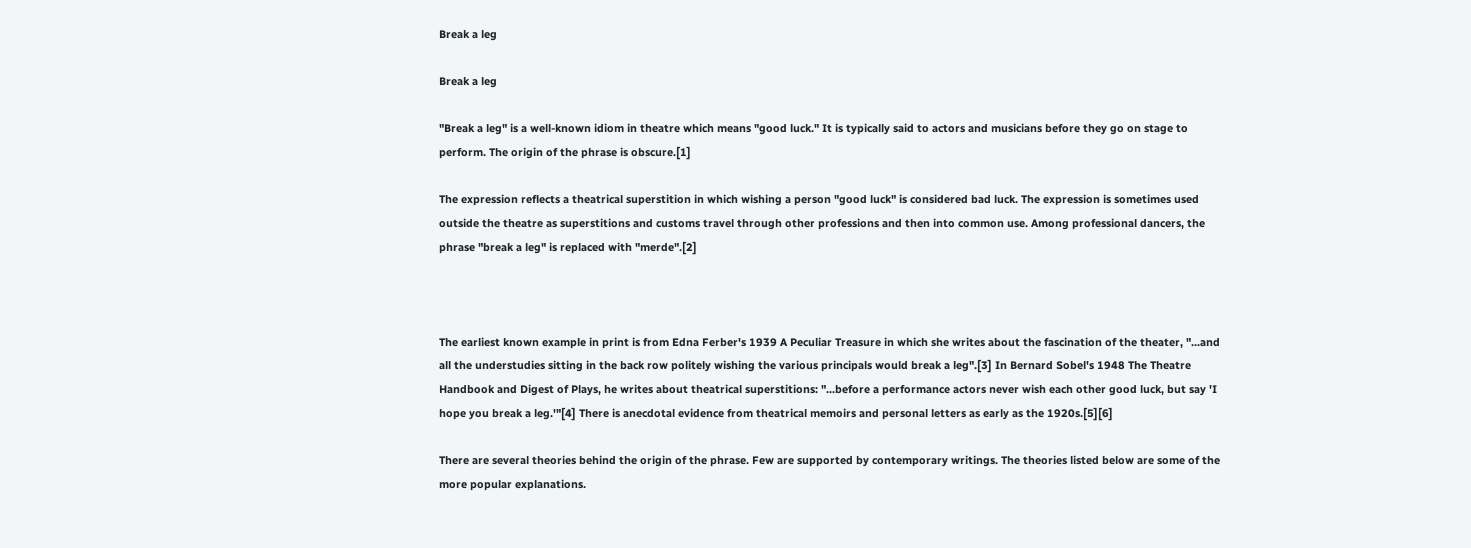Break a leg

Break a leg

"Break a leg" is a well-known idiom in theatre which means "good luck." It is typically said to actors and musicians before they go on stage to perform. The origin of the phrase is obscure.[1]

The expression reflects a theatrical superstition in which wishing a person "good luck" is considered bad luck. The expression is sometimes used outside the theatre as superstitions and customs travel through other professions and then into common use. Among professional dancers, the phrase "break a leg" is replaced with "merde".[2]



The earliest known example in print is from Edna Ferber's 1939 A Peculiar Treasure in which she writes about the fascination of the theater, "...and all the understudies sitting in the back row politely wishing the various principals would break a leg".[3] In Bernard Sobel's 1948 The Theatre Handbook and Digest of Plays, he writes about theatrical superstitions: "...before a performance actors never wish each other good luck, but say 'I hope you break a leg.'"[4] There is anecdotal evidence from theatrical memoirs and personal letters as early as the 1920s.[5][6]

There are several theories behind the origin of the phrase. Few are supported by contemporary writings. The theories listed below are some of the more popular explanations.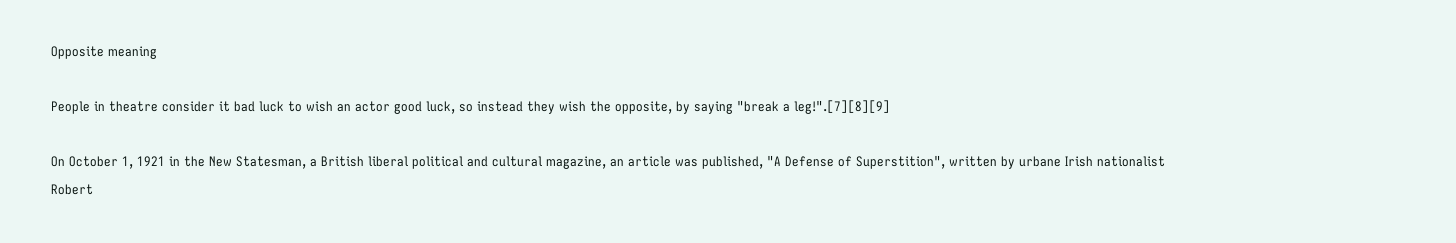Opposite meaning

People in theatre consider it bad luck to wish an actor good luck, so instead they wish the opposite, by saying "break a leg!".[7][8][9]

On October 1, 1921 in the New Statesman, a British liberal political and cultural magazine, an article was published, "A Defense of Superstition", written by urbane Irish nationalist Robert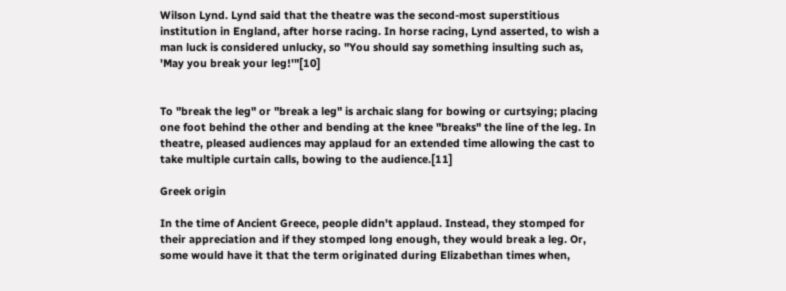Wilson Lynd. Lynd said that the theatre was the second-most superstitious institution in England, after horse racing. In horse racing, Lynd asserted, to wish a man luck is considered unlucky, so "You should say something insulting such as, 'May you break your leg!'"[10]


To "break the leg" or "break a leg" is archaic slang for bowing or curtsying; placing one foot behind the other and bending at the knee "breaks" the line of the leg. In theatre, pleased audiences may applaud for an extended time allowing the cast to take multiple curtain calls, bowing to the audience.[11]

Greek origin

In the time of Ancient Greece, people didn't applaud. Instead, they stomped for their appreciation and if they stomped long enough, they would break a leg. Or, some would have it that the term originated during Elizabethan times when,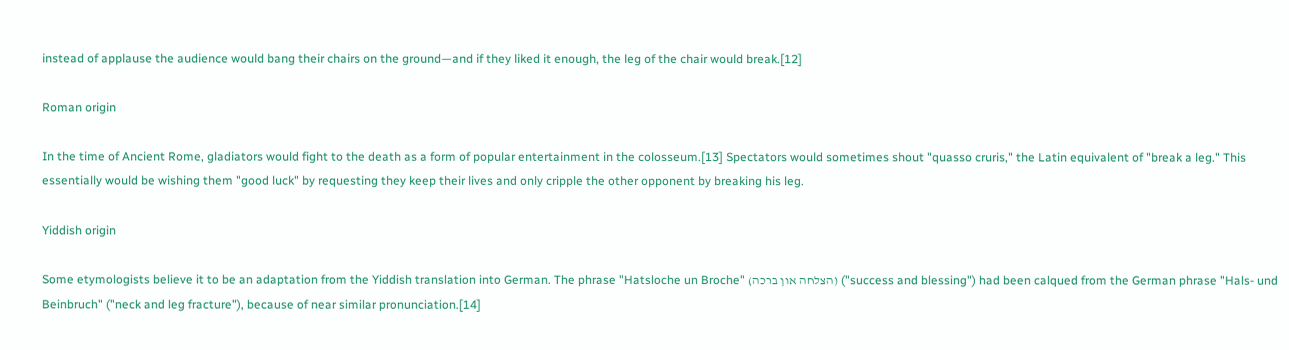instead of applause the audience would bang their chairs on the ground—and if they liked it enough, the leg of the chair would break.[12]

Roman origin

In the time of Ancient Rome, gladiators would fight to the death as a form of popular entertainment in the colosseum.[13] Spectators would sometimes shout "quasso cruris," the Latin equivalent of "break a leg." This essentially would be wishing them "good luck" by requesting they keep their lives and only cripple the other opponent by breaking his leg.

Yiddish origin

Some etymologists believe it to be an adaptation from the Yiddish translation into German. The phrase "Hatsloche un Broche" (הצלחה און ברכה) ("success and blessing") had been calqued from the German phrase "Hals- und Beinbruch" ("neck and leg fracture"), because of near similar pronunciation.[14]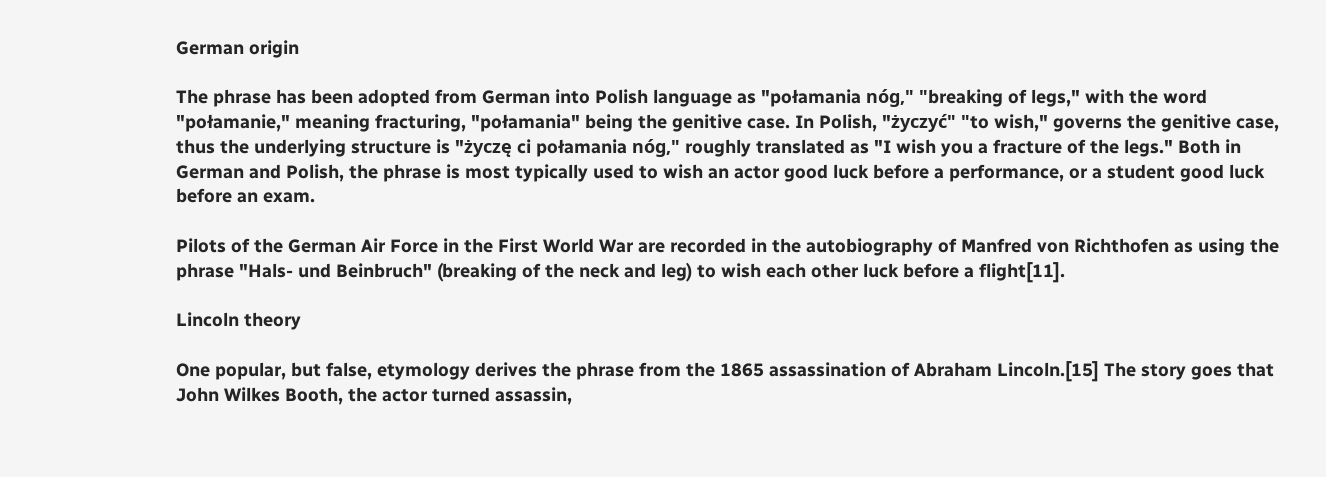German origin

The phrase has been adopted from German into Polish language as "połamania nóg," "breaking of legs," with the word "połamanie," meaning fracturing, "połamania" being the genitive case. In Polish, "życzyć" "to wish," governs the genitive case, thus the underlying structure is "życzę ci połamania nóg," roughly translated as "I wish you a fracture of the legs." Both in German and Polish, the phrase is most typically used to wish an actor good luck before a performance, or a student good luck before an exam.

Pilots of the German Air Force in the First World War are recorded in the autobiography of Manfred von Richthofen as using the phrase "Hals- und Beinbruch" (breaking of the neck and leg) to wish each other luck before a flight[11].

Lincoln theory

One popular, but false, etymology derives the phrase from the 1865 assassination of Abraham Lincoln.[15] The story goes that John Wilkes Booth, the actor turned assassin,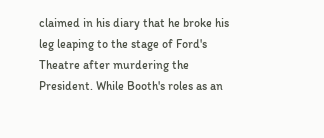claimed in his diary that he broke his leg leaping to the stage of Ford's Theatre after murdering the President. While Booth's roles as an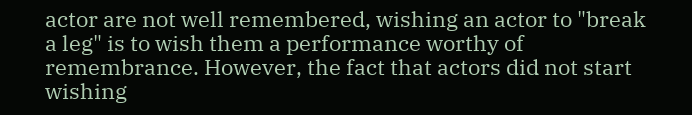actor are not well remembered, wishing an actor to "break a leg" is to wish them a performance worthy of remembrance. However, the fact that actors did not start wishing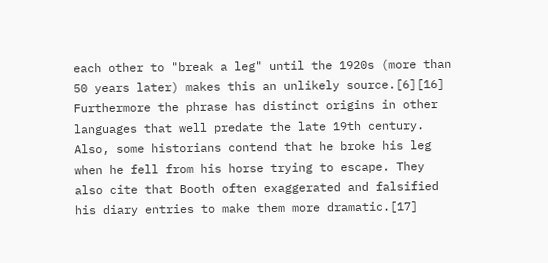each other to "break a leg" until the 1920s (more than 50 years later) makes this an unlikely source.[6][16] Furthermore the phrase has distinct origins in other languages that well predate the late 19th century. Also, some historians contend that he broke his leg when he fell from his horse trying to escape. They also cite that Booth often exaggerated and falsified his diary entries to make them more dramatic.[17]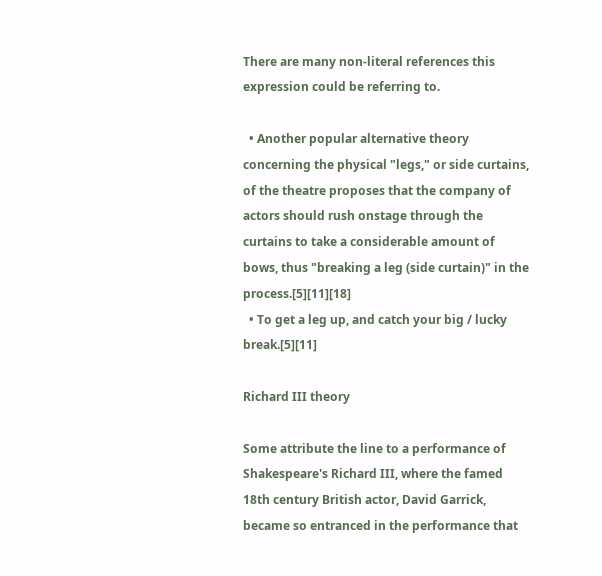There are many non-literal references this expression could be referring to.

  • Another popular alternative theory concerning the physical "legs," or side curtains, of the theatre proposes that the company of actors should rush onstage through the curtains to take a considerable amount of bows, thus "breaking a leg (side curtain)" in the process.[5][11][18]
  • To get a leg up, and catch your big / lucky break.[5][11]

Richard III theory

Some attribute the line to a performance of Shakespeare's Richard III, where the famed 18th century British actor, David Garrick, became so entranced in the performance that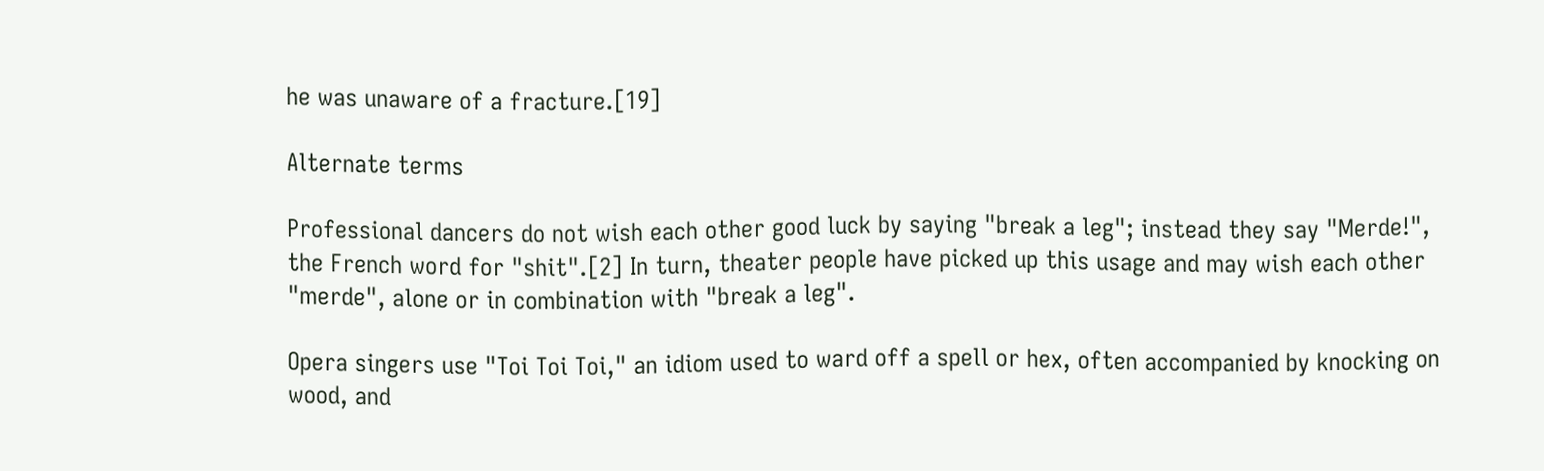he was unaware of a fracture.[19]

Alternate terms

Professional dancers do not wish each other good luck by saying "break a leg"; instead they say "Merde!", the French word for "shit".[2] In turn, theater people have picked up this usage and may wish each other "merde", alone or in combination with "break a leg".

Opera singers use "Toi Toi Toi," an idiom used to ward off a spell or hex, often accompanied by knocking on wood, and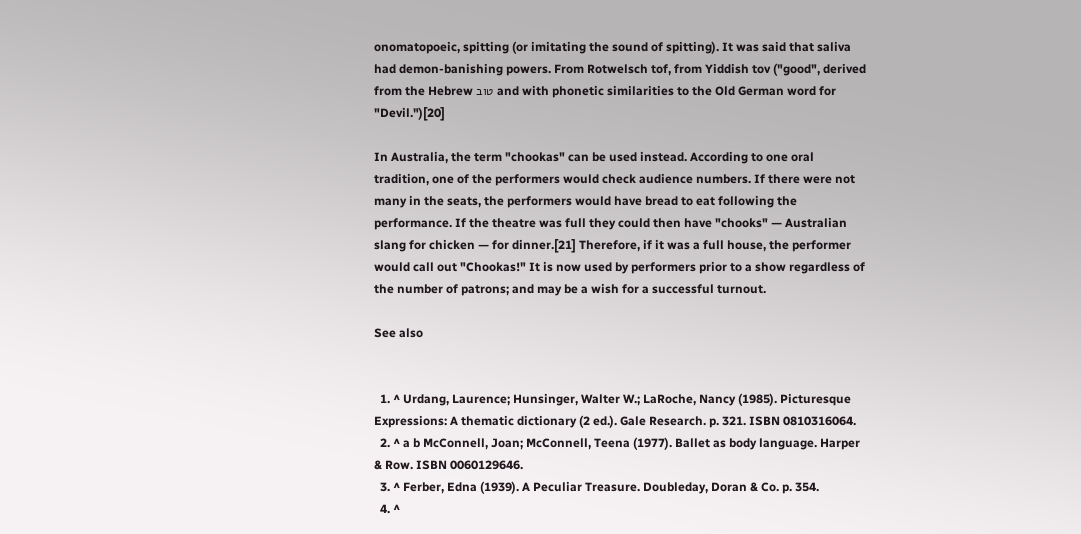onomatopoeic, spitting (or imitating the sound of spitting). It was said that saliva had demon-banishing powers. From Rotwelsch tof, from Yiddish tov ("good", derived from the Hebrew טוב and with phonetic similarities to the Old German word for "Devil.")[20]

In Australia, the term "chookas" can be used instead. According to one oral tradition, one of the performers would check audience numbers. If there were not many in the seats, the performers would have bread to eat following the performance. If the theatre was full they could then have "chooks" — Australian slang for chicken — for dinner.[21] Therefore, if it was a full house, the performer would call out "Chookas!" It is now used by performers prior to a show regardless of the number of patrons; and may be a wish for a successful turnout.

See also


  1. ^ Urdang, Laurence; Hunsinger, Walter W.; LaRoche, Nancy (1985). Picturesque Expressions: A thematic dictionary (2 ed.). Gale Research. p. 321. ISBN 0810316064.
  2. ^ a b McConnell, Joan; McConnell, Teena (1977). Ballet as body language. Harper & Row. ISBN 0060129646.
  3. ^ Ferber, Edna (1939). A Peculiar Treasure. Doubleday, Doran & Co. p. 354.
  4. ^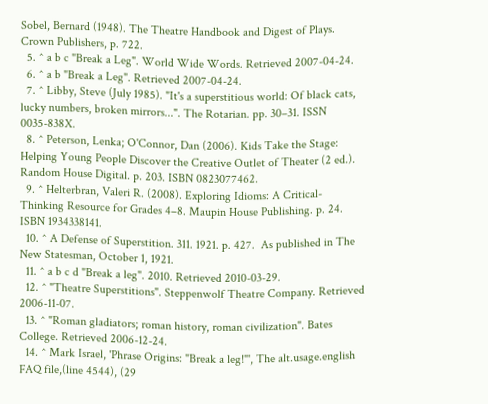Sobel, Bernard (1948). The Theatre Handbook and Digest of Plays. Crown Publishers, p. 722.
  5. ^ a b c "Break a Leg". World Wide Words. Retrieved 2007-04-24.
  6. ^ a b "Break a Leg". Retrieved 2007-04-24.
  7. ^ Libby, Steve (July 1985). "It's a superstitious world: Of black cats, lucky numbers, broken mirrors...". The Rotarian. pp. 30–31. ISSN 0035-838X.
  8. ^ Peterson, Lenka; O'Connor, Dan (2006). Kids Take the Stage: Helping Young People Discover the Creative Outlet of Theater (2 ed.). Random House Digital. p. 203. ISBN 0823077462.
  9. ^ Helterbran, Valeri R. (2008). Exploring Idioms: A Critical-Thinking Resource for Grades 4–8. Maupin House Publishing. p. 24. ISBN 1934338141.
  10. ^ A Defense of Superstition. 311. 1921. p. 427.  As published in The New Statesman, October 1, 1921.
  11. ^ a b c d "Break a leg". 2010. Retrieved 2010-03-29.
  12. ^ "Theatre Superstitions". Steppenwolf Theatre Company. Retrieved 2006-11-07.
  13. ^ "Roman gladiators; roman history, roman civilization". Bates College. Retrieved 2006-12-24.
  14. ^ Mark Israel, 'Phrase Origins: "Break a leg!"', The alt.usage.english FAQ file,(line 4544), (29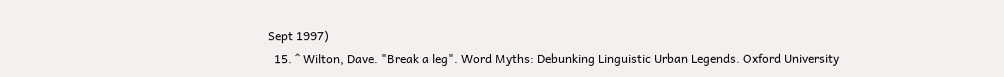Sept 1997)
  15. ^ Wilton, Dave. "Break a leg". Word Myths: Debunking Linguistic Urban Legends. Oxford University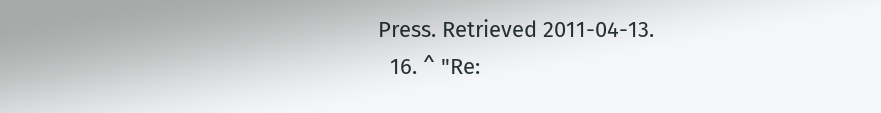Press. Retrieved 2011-04-13.
  16. ^ "Re: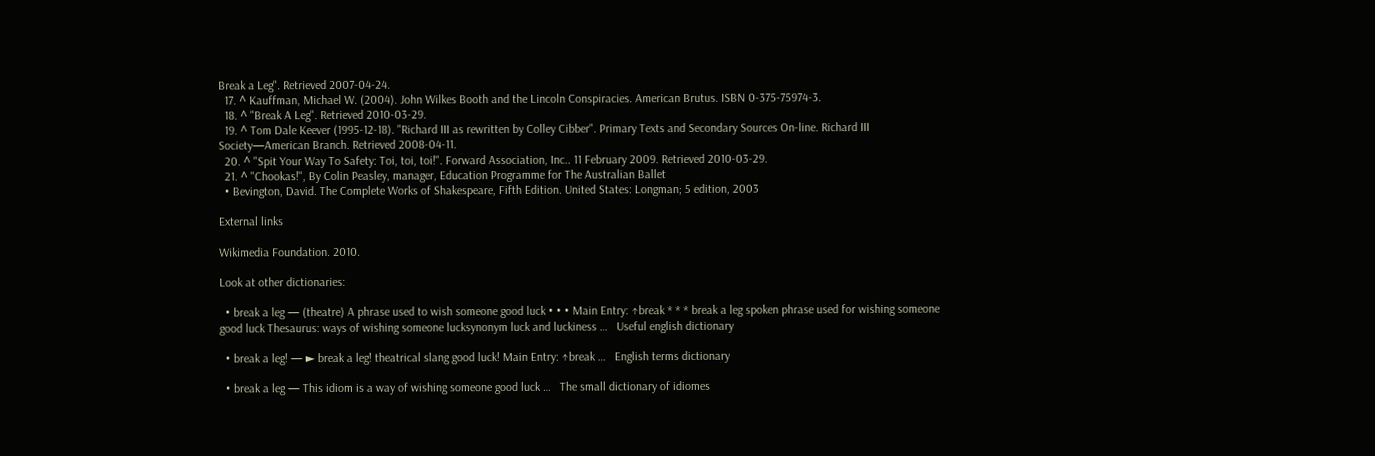Break a Leg". Retrieved 2007-04-24.
  17. ^ Kauffman, Michael W. (2004). John Wilkes Booth and the Lincoln Conspiracies. American Brutus. ISBN 0-375-75974-3.
  18. ^ "Break A Leg". Retrieved 2010-03-29.
  19. ^ Tom Dale Keever (1995-12-18). "Richard III as rewritten by Colley Cibber". Primary Texts and Secondary Sources On-line. Richard III Society—American Branch. Retrieved 2008-04-11.
  20. ^ "Spit Your Way To Safety: Toi, toi, toi!". Forward Association, Inc.. 11 February 2009. Retrieved 2010-03-29.
  21. ^ "Chookas!", By Colin Peasley, manager, Education Programme for The Australian Ballet
  • Bevington, David. The Complete Works of Shakespeare, Fifth Edition. United States: Longman; 5 edition, 2003

External links

Wikimedia Foundation. 2010.

Look at other dictionaries:

  • break a leg — (theatre) A phrase used to wish someone good luck • • • Main Entry: ↑break * * * break a leg spoken phrase used for wishing someone good luck Thesaurus: ways of wishing someone lucksynonym luck and luckiness …   Useful english dictionary

  • break a leg! — ► break a leg! theatrical slang good luck! Main Entry: ↑break …   English terms dictionary

  • break a leg — This idiom is a way of wishing someone good luck …   The small dictionary of idiomes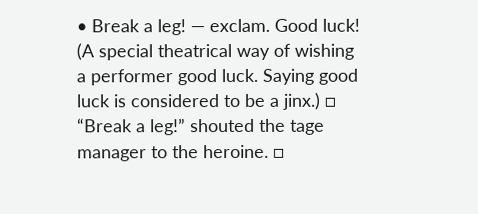• Break a leg! — exclam. Good luck! (A special theatrical way of wishing a performer good luck. Saying good luck is considered to be a jinx.) □ “Break a leg!” shouted the tage manager to the heroine. □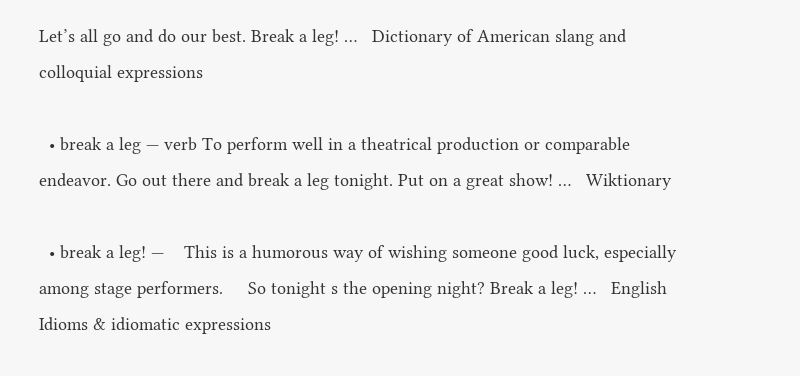Let’s all go and do our best. Break a leg! …   Dictionary of American slang and colloquial expressions

  • break a leg — verb To perform well in a theatrical production or comparable endeavor. Go out there and break a leg tonight. Put on a great show! …   Wiktionary

  • break a leg! —    This is a humorous way of wishing someone good luck, especially among stage performers.     So tonight s the opening night? Break a leg! …   English Idioms & idiomatic expressions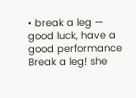• break a leg — good luck, have a good performance    Break a leg! she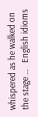whispered as he walked on the stage …   English idioms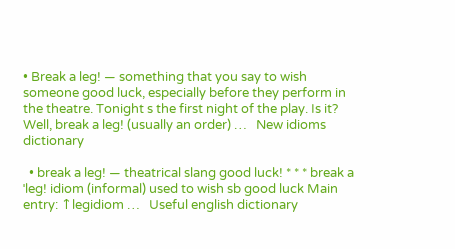• Break a leg! — something that you say to wish someone good luck, especially before they perform in the theatre. Tonight s the first night of the play. Is it? Well, break a leg! (usually an order) …   New idioms dictionary

  • break a leg! — theatrical slang good luck! * * * break a ˈleg! idiom (informal) used to wish sb good luck Main entry: ↑legidiom …   Useful english dictionary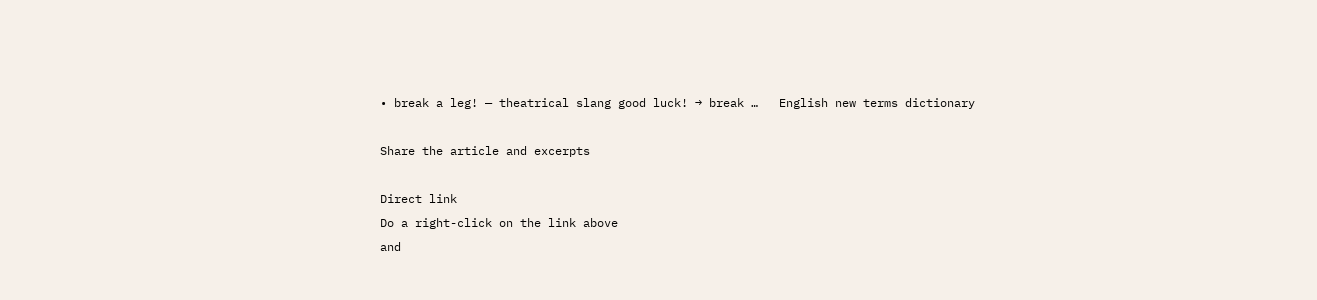• break a leg! — theatrical slang good luck! → break …   English new terms dictionary

Share the article and excerpts

Direct link
Do a right-click on the link above
and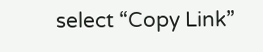select “Copy Link”